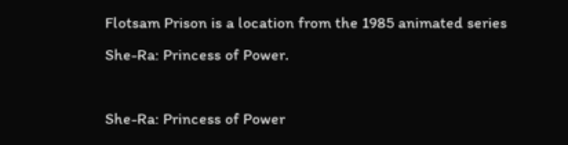Flotsam Prison is a location from the 1985 animated series She-Ra: Princess of Power.

She-Ra: Princess of Power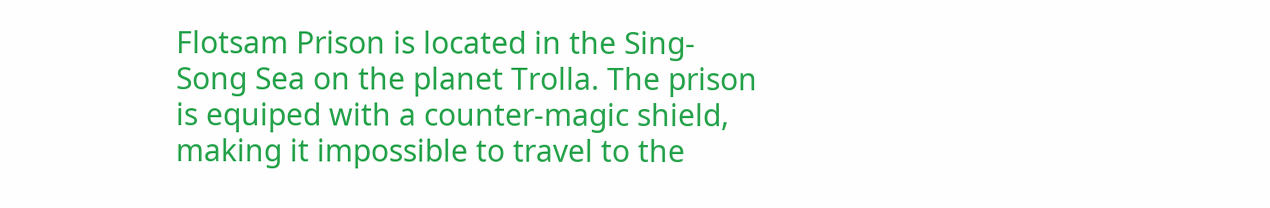Flotsam Prison is located in the Sing-Song Sea on the planet Trolla. The prison is equiped with a counter-magic shield, making it impossible to travel to the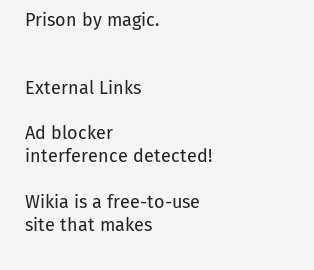Prison by magic.


External Links

Ad blocker interference detected!

Wikia is a free-to-use site that makes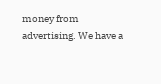money from advertising. We have a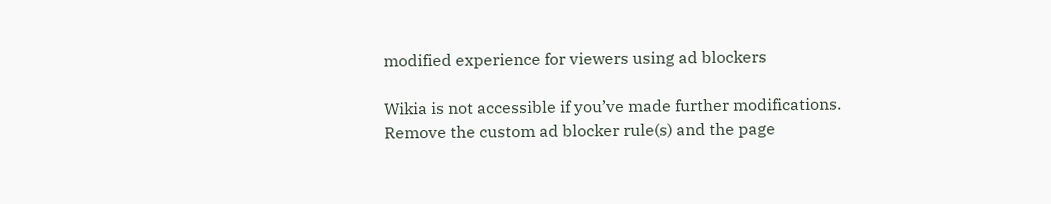modified experience for viewers using ad blockers

Wikia is not accessible if you’ve made further modifications. Remove the custom ad blocker rule(s) and the page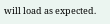will load as expected.